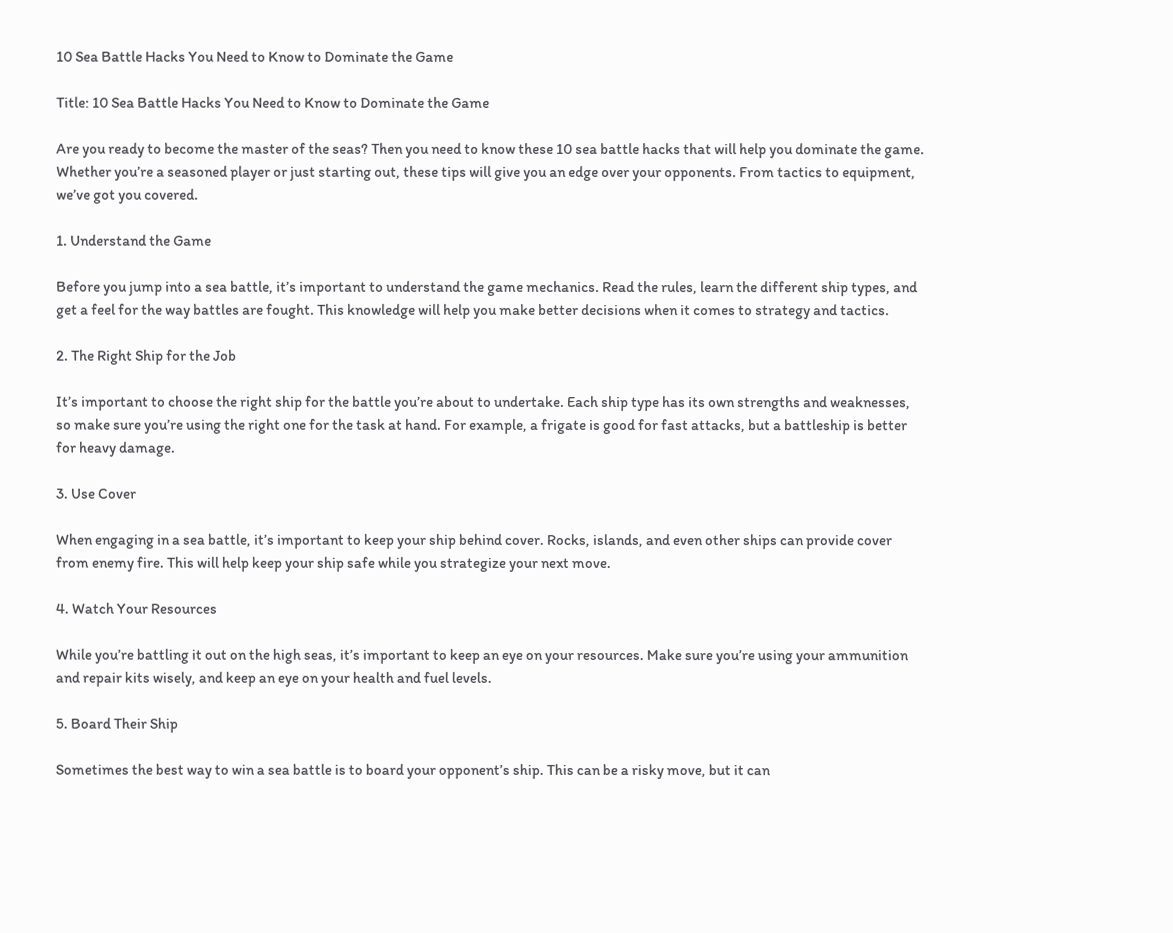10 Sea Battle Hacks You Need to Know to Dominate the Game

Title: 10 Sea Battle Hacks You Need to Know to Dominate the Game

Are you ready to become the master of the seas? Then you need to know these 10 sea battle hacks that will help you dominate the game. Whether you’re a seasoned player or just starting out, these tips will give you an edge over your opponents. From tactics to equipment, we’ve got you covered.

1. Understand the Game

Before you jump into a sea battle, it’s important to understand the game mechanics. Read the rules, learn the different ship types, and get a feel for the way battles are fought. This knowledge will help you make better decisions when it comes to strategy and tactics.

2. The Right Ship for the Job

It’s important to choose the right ship for the battle you’re about to undertake. Each ship type has its own strengths and weaknesses, so make sure you’re using the right one for the task at hand. For example, a frigate is good for fast attacks, but a battleship is better for heavy damage.

3. Use Cover

When engaging in a sea battle, it’s important to keep your ship behind cover. Rocks, islands, and even other ships can provide cover from enemy fire. This will help keep your ship safe while you strategize your next move.

4. Watch Your Resources

While you’re battling it out on the high seas, it’s important to keep an eye on your resources. Make sure you’re using your ammunition and repair kits wisely, and keep an eye on your health and fuel levels.

5. Board Their Ship

Sometimes the best way to win a sea battle is to board your opponent’s ship. This can be a risky move, but it can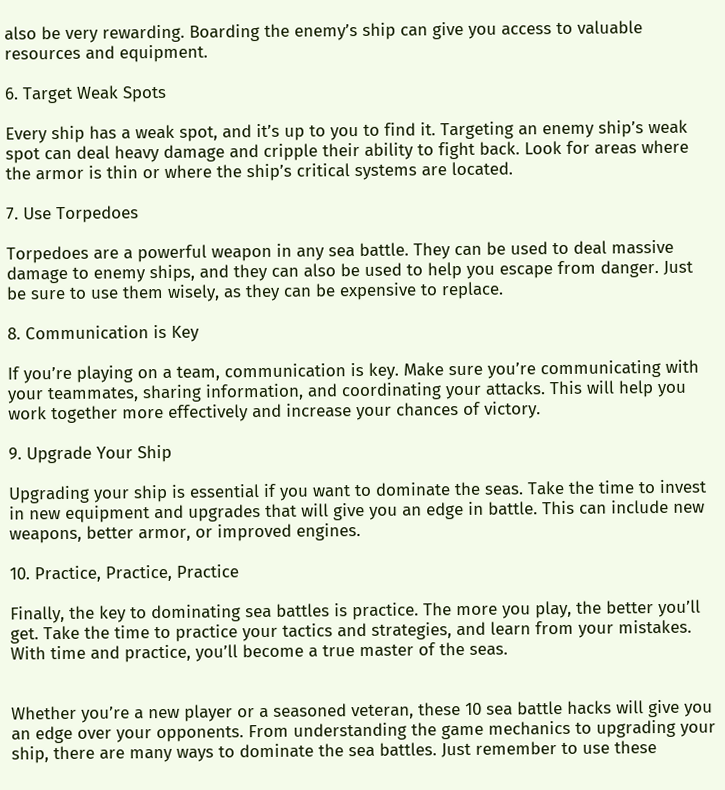also be very rewarding. Boarding the enemy’s ship can give you access to valuable resources and equipment.

6. Target Weak Spots

Every ship has a weak spot, and it’s up to you to find it. Targeting an enemy ship’s weak spot can deal heavy damage and cripple their ability to fight back. Look for areas where the armor is thin or where the ship’s critical systems are located.

7. Use Torpedoes

Torpedoes are a powerful weapon in any sea battle. They can be used to deal massive damage to enemy ships, and they can also be used to help you escape from danger. Just be sure to use them wisely, as they can be expensive to replace.

8. Communication is Key

If you’re playing on a team, communication is key. Make sure you’re communicating with your teammates, sharing information, and coordinating your attacks. This will help you work together more effectively and increase your chances of victory.

9. Upgrade Your Ship

Upgrading your ship is essential if you want to dominate the seas. Take the time to invest in new equipment and upgrades that will give you an edge in battle. This can include new weapons, better armor, or improved engines.

10. Practice, Practice, Practice

Finally, the key to dominating sea battles is practice. The more you play, the better you’ll get. Take the time to practice your tactics and strategies, and learn from your mistakes. With time and practice, you’ll become a true master of the seas.


Whether you’re a new player or a seasoned veteran, these 10 sea battle hacks will give you an edge over your opponents. From understanding the game mechanics to upgrading your ship, there are many ways to dominate the sea battles. Just remember to use these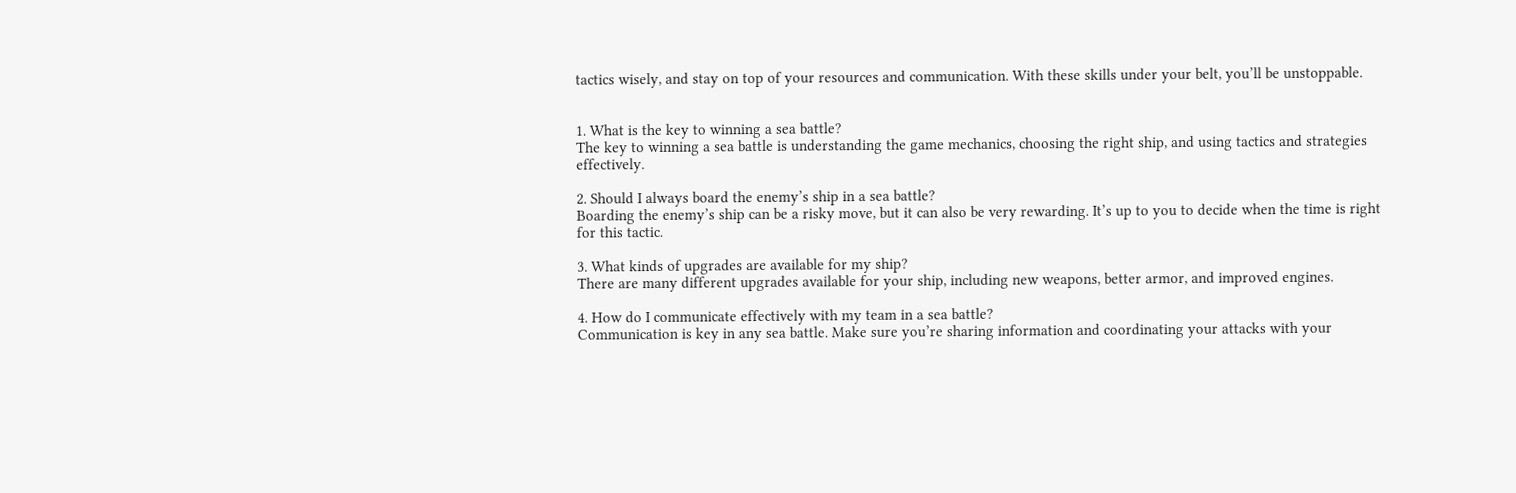tactics wisely, and stay on top of your resources and communication. With these skills under your belt, you’ll be unstoppable.


1. What is the key to winning a sea battle?
The key to winning a sea battle is understanding the game mechanics, choosing the right ship, and using tactics and strategies effectively.

2. Should I always board the enemy’s ship in a sea battle?
Boarding the enemy’s ship can be a risky move, but it can also be very rewarding. It’s up to you to decide when the time is right for this tactic.

3. What kinds of upgrades are available for my ship?
There are many different upgrades available for your ship, including new weapons, better armor, and improved engines.

4. How do I communicate effectively with my team in a sea battle?
Communication is key in any sea battle. Make sure you’re sharing information and coordinating your attacks with your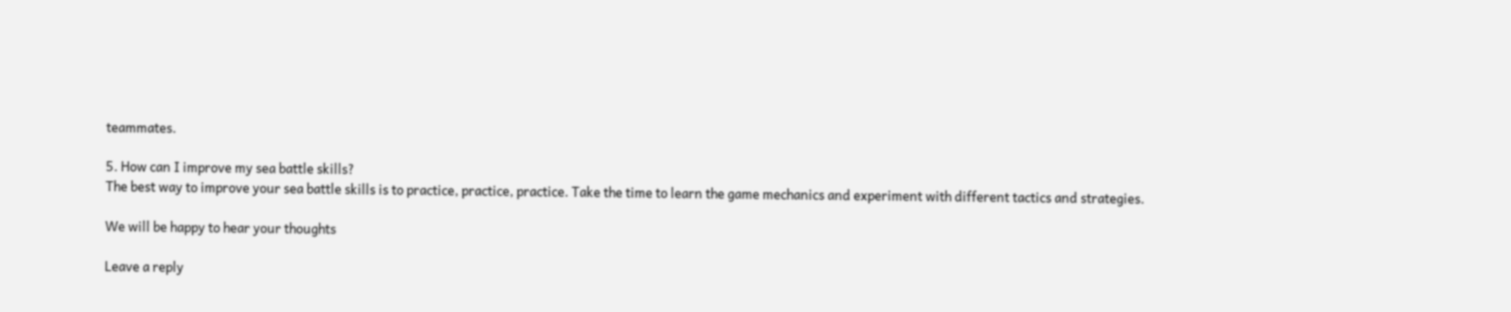teammates.

5. How can I improve my sea battle skills?
The best way to improve your sea battle skills is to practice, practice, practice. Take the time to learn the game mechanics and experiment with different tactics and strategies.

We will be happy to hear your thoughts

Leave a reply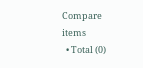Compare items
  • Total (0)